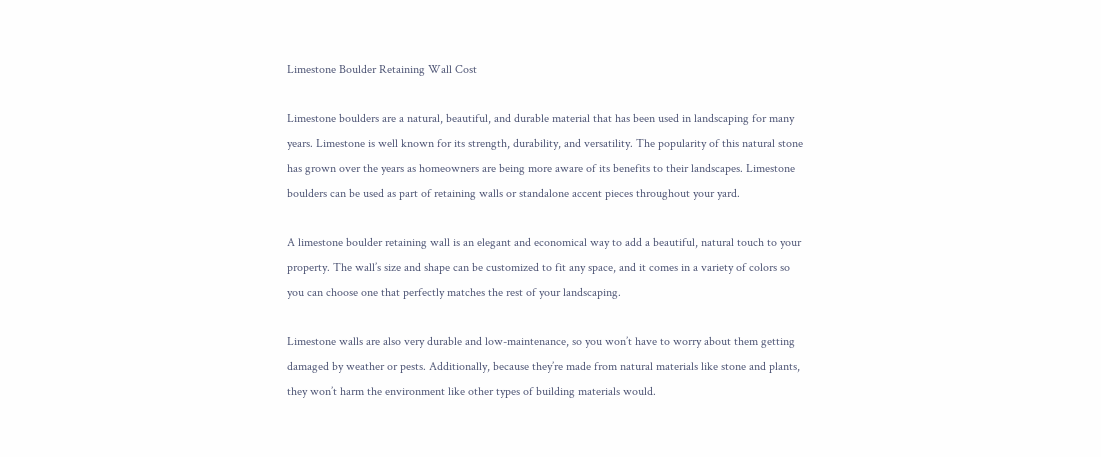Limestone Boulder Retaining Wall Cost

Limestone boulders are a natural, beautiful, and durable material that has been used in landscaping for many years. Limestone is well known for its strength, durability, and versatility. The popularity of this natural stone has grown over the years as homeowners are being more aware of its benefits to their landscapes. Limestone boulders can be used as part of retaining walls or standalone accent pieces throughout your yard.

A limestone boulder retaining wall is an elegant and economical way to add a beautiful, natural touch to your property. The wall’s size and shape can be customized to fit any space, and it comes in a variety of colors so you can choose one that perfectly matches the rest of your landscaping.

Limestone walls are also very durable and low-maintenance, so you won’t have to worry about them getting damaged by weather or pests. Additionally, because they’re made from natural materials like stone and plants, they won’t harm the environment like other types of building materials would.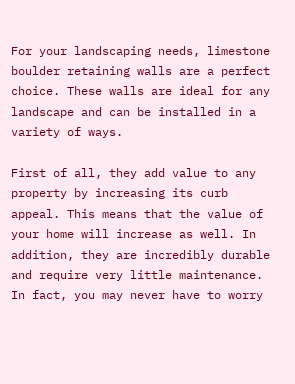For your landscaping needs, limestone boulder retaining walls are a perfect choice. These walls are ideal for any landscape and can be installed in a variety of ways.

First of all, they add value to any property by increasing its curb appeal. This means that the value of your home will increase as well. In addition, they are incredibly durable and require very little maintenance. In fact, you may never have to worry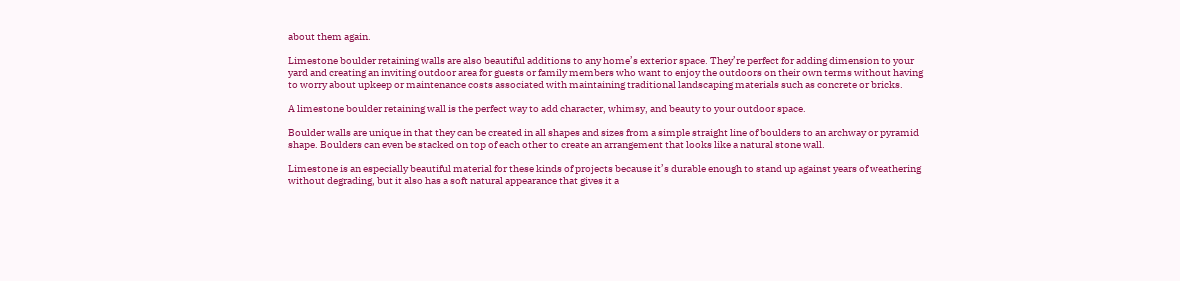about them again.

Limestone boulder retaining walls are also beautiful additions to any home’s exterior space. They’re perfect for adding dimension to your yard and creating an inviting outdoor area for guests or family members who want to enjoy the outdoors on their own terms without having to worry about upkeep or maintenance costs associated with maintaining traditional landscaping materials such as concrete or bricks.

A limestone boulder retaining wall is the perfect way to add character, whimsy, and beauty to your outdoor space.

Boulder walls are unique in that they can be created in all shapes and sizes from a simple straight line of boulders to an archway or pyramid shape. Boulders can even be stacked on top of each other to create an arrangement that looks like a natural stone wall.

Limestone is an especially beautiful material for these kinds of projects because it’s durable enough to stand up against years of weathering without degrading, but it also has a soft natural appearance that gives it a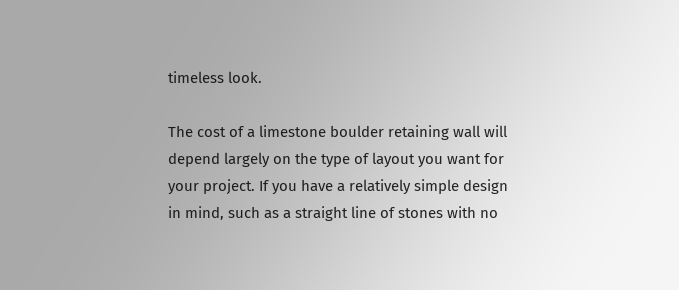timeless look.

The cost of a limestone boulder retaining wall will depend largely on the type of layout you want for your project. If you have a relatively simple design in mind, such as a straight line of stones with no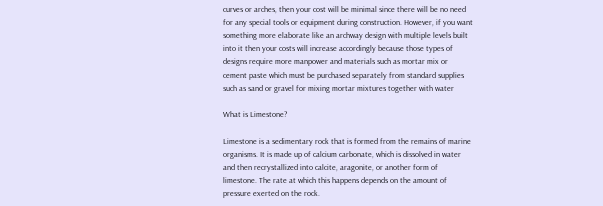curves or arches, then your cost will be minimal since there will be no need for any special tools or equipment during construction. However, if you want something more elaborate like an archway design with multiple levels built into it then your costs will increase accordingly because those types of designs require more manpower and materials such as mortar mix or cement paste which must be purchased separately from standard supplies such as sand or gravel for mixing mortar mixtures together with water

What is Limestone?

Limestone is a sedimentary rock that is formed from the remains of marine organisms. It is made up of calcium carbonate, which is dissolved in water and then recrystallized into calcite, aragonite, or another form of limestone. The rate at which this happens depends on the amount of pressure exerted on the rock.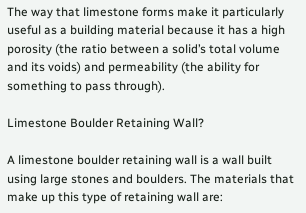The way that limestone forms make it particularly useful as a building material because it has a high porosity (the ratio between a solid’s total volume and its voids) and permeability (the ability for something to pass through).

Limestone Boulder Retaining Wall?

A limestone boulder retaining wall is a wall built using large stones and boulders. The materials that make up this type of retaining wall are: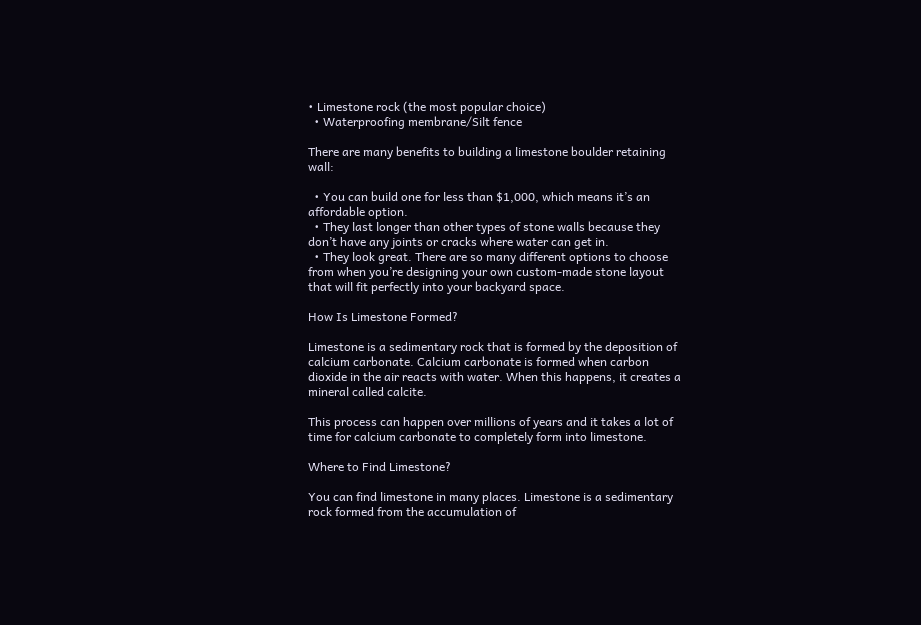• Limestone rock (the most popular choice)
  • Waterproofing membrane/Silt fence

There are many benefits to building a limestone boulder retaining wall:

  • You can build one for less than $1,000, which means it’s an affordable option.
  • They last longer than other types of stone walls because they don’t have any joints or cracks where water can get in.
  • They look great. There are so many different options to choose from when you’re designing your own custom-made stone layout that will fit perfectly into your backyard space.

How Is Limestone Formed?

Limestone is a sedimentary rock that is formed by the deposition of calcium carbonate. Calcium carbonate is formed when carbon dioxide in the air reacts with water. When this happens, it creates a mineral called calcite.

This process can happen over millions of years and it takes a lot of time for calcium carbonate to completely form into limestone.

Where to Find Limestone?

You can find limestone in many places. Limestone is a sedimentary rock formed from the accumulation of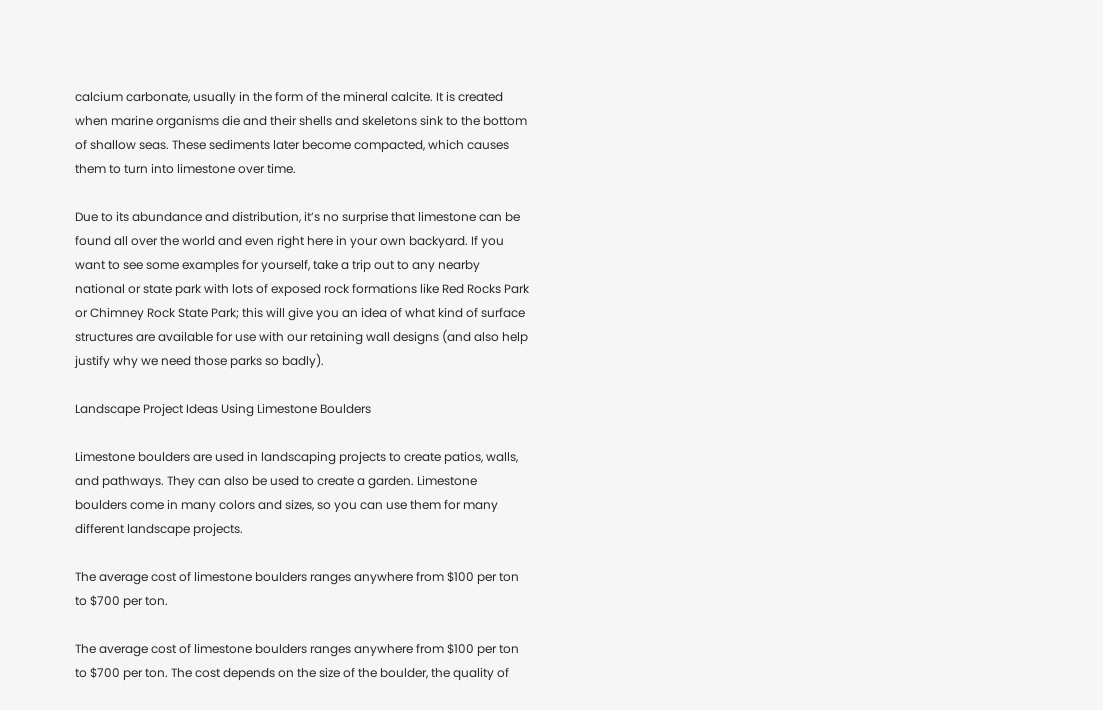calcium carbonate, usually in the form of the mineral calcite. It is created when marine organisms die and their shells and skeletons sink to the bottom of shallow seas. These sediments later become compacted, which causes them to turn into limestone over time.

Due to its abundance and distribution, it’s no surprise that limestone can be found all over the world and even right here in your own backyard. If you want to see some examples for yourself, take a trip out to any nearby national or state park with lots of exposed rock formations like Red Rocks Park or Chimney Rock State Park; this will give you an idea of what kind of surface structures are available for use with our retaining wall designs (and also help justify why we need those parks so badly).

Landscape Project Ideas Using Limestone Boulders

Limestone boulders are used in landscaping projects to create patios, walls, and pathways. They can also be used to create a garden. Limestone boulders come in many colors and sizes, so you can use them for many different landscape projects.

The average cost of limestone boulders ranges anywhere from $100 per ton to $700 per ton.

The average cost of limestone boulders ranges anywhere from $100 per ton to $700 per ton. The cost depends on the size of the boulder, the quality of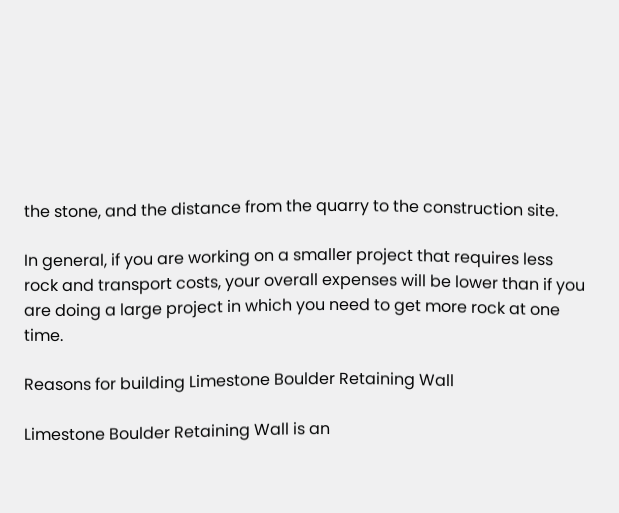the stone, and the distance from the quarry to the construction site.

In general, if you are working on a smaller project that requires less rock and transport costs, your overall expenses will be lower than if you are doing a large project in which you need to get more rock at one time.

Reasons for building Limestone Boulder Retaining Wall

Limestone Boulder Retaining Wall is an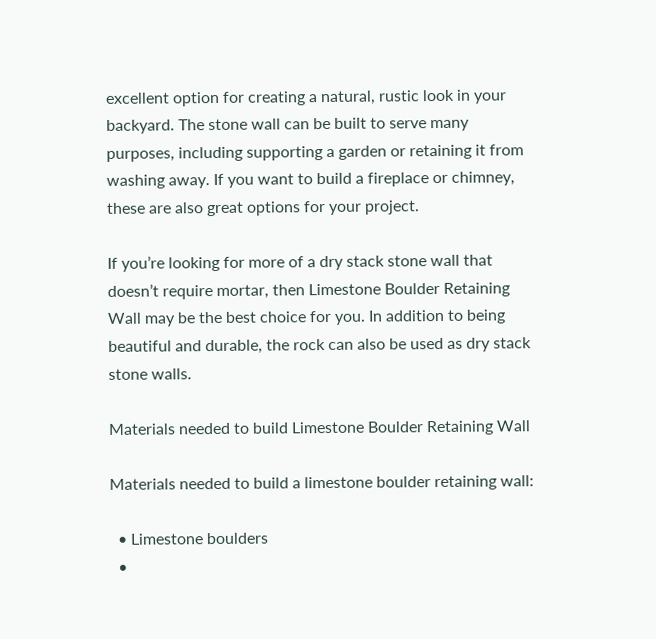excellent option for creating a natural, rustic look in your backyard. The stone wall can be built to serve many purposes, including supporting a garden or retaining it from washing away. If you want to build a fireplace or chimney, these are also great options for your project.

If you’re looking for more of a dry stack stone wall that doesn’t require mortar, then Limestone Boulder Retaining Wall may be the best choice for you. In addition to being beautiful and durable, the rock can also be used as dry stack stone walls.

Materials needed to build Limestone Boulder Retaining Wall

Materials needed to build a limestone boulder retaining wall:

  • Limestone boulders
  •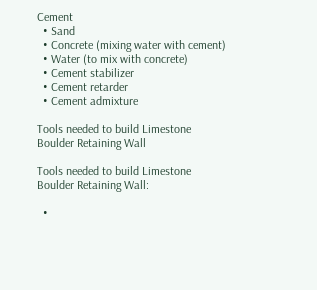Cement
  • Sand
  • Concrete (mixing water with cement)
  • Water (to mix with concrete)
  • Cement stabilizer
  • Cement retarder
  • Cement admixture

Tools needed to build Limestone Boulder Retaining Wall

Tools needed to build Limestone Boulder Retaining Wall:

  •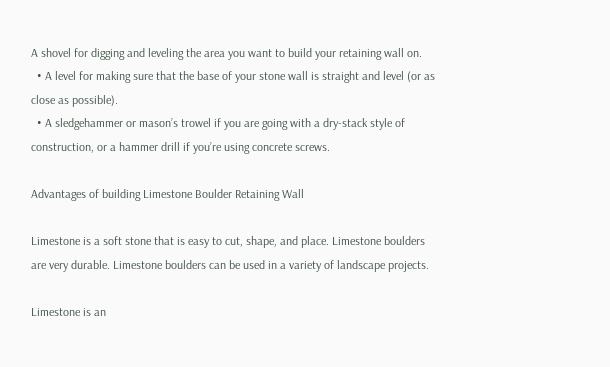A shovel for digging and leveling the area you want to build your retaining wall on.
  • A level for making sure that the base of your stone wall is straight and level (or as close as possible).
  • A sledgehammer or mason’s trowel if you are going with a dry-stack style of construction, or a hammer drill if you’re using concrete screws.

Advantages of building Limestone Boulder Retaining Wall

Limestone is a soft stone that is easy to cut, shape, and place. Limestone boulders are very durable. Limestone boulders can be used in a variety of landscape projects.

Limestone is an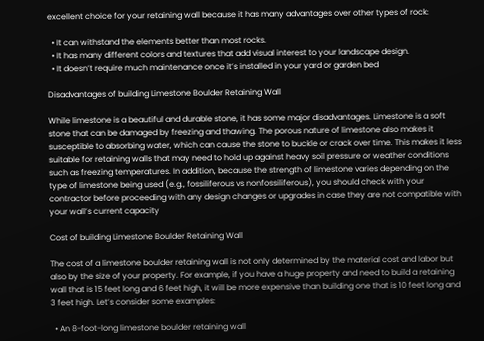excellent choice for your retaining wall because it has many advantages over other types of rock:

  • It can withstand the elements better than most rocks.
  • It has many different colors and textures that add visual interest to your landscape design.
  • It doesn’t require much maintenance once it’s installed in your yard or garden bed

Disadvantages of building Limestone Boulder Retaining Wall

While limestone is a beautiful and durable stone, it has some major disadvantages. Limestone is a soft stone that can be damaged by freezing and thawing. The porous nature of limestone also makes it susceptible to absorbing water, which can cause the stone to buckle or crack over time. This makes it less suitable for retaining walls that may need to hold up against heavy soil pressure or weather conditions such as freezing temperatures. In addition, because the strength of limestone varies depending on the type of limestone being used (e.g., fossiliferous vs nonfossiliferous), you should check with your contractor before proceeding with any design changes or upgrades in case they are not compatible with your wall’s current capacity

Cost of building Limestone Boulder Retaining Wall

The cost of a limestone boulder retaining wall is not only determined by the material cost and labor but also by the size of your property. For example, if you have a huge property and need to build a retaining wall that is 15 feet long and 6 feet high, it will be more expensive than building one that is 10 feet long and 3 feet high. Let’s consider some examples:

  • An 8-foot-long limestone boulder retaining wall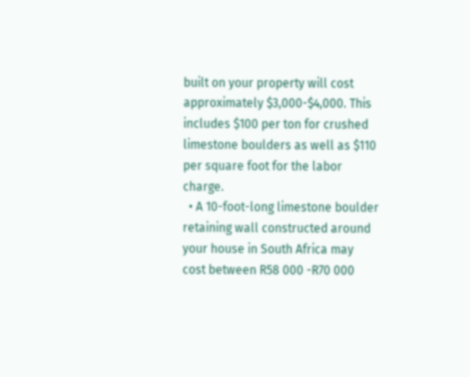built on your property will cost approximately $3,000-$4,000. This includes $100 per ton for crushed limestone boulders as well as $110 per square foot for the labor charge.
  • A 10-foot-long limestone boulder retaining wall constructed around your house in South Africa may cost between R58 000 -R70 000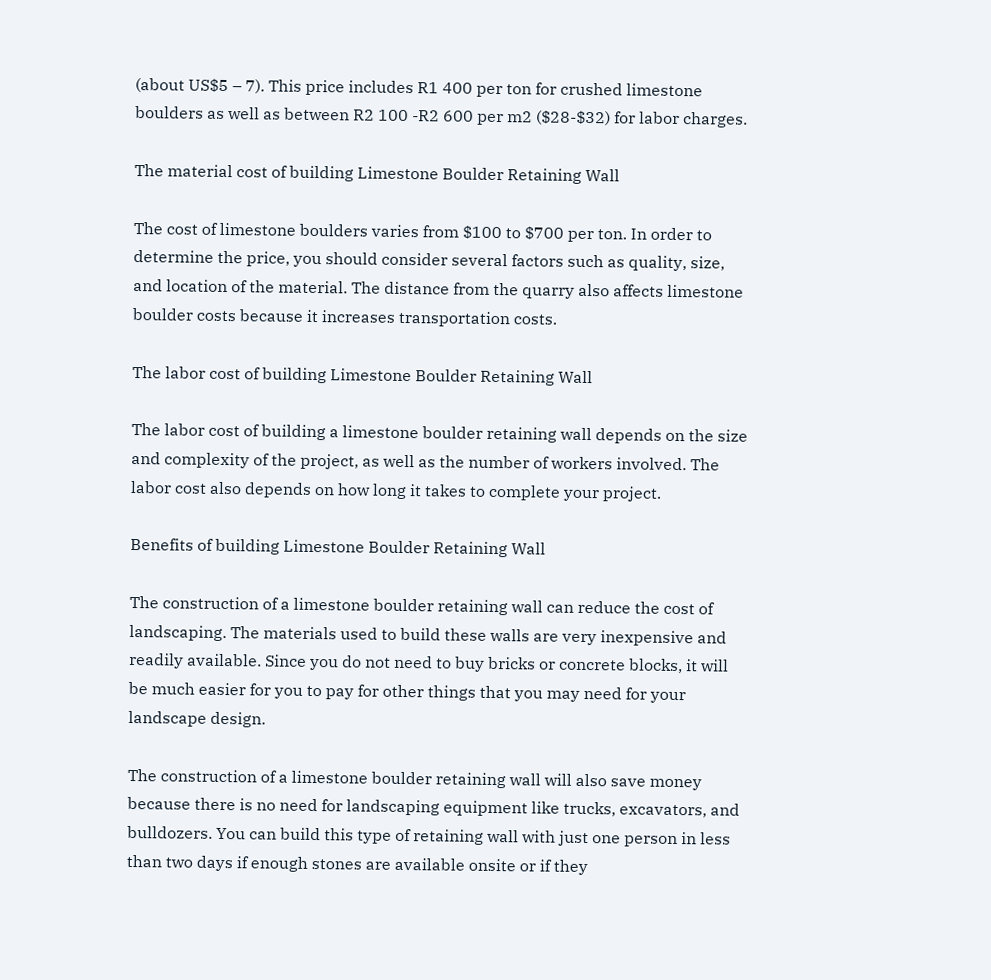(about US$5 – 7). This price includes R1 400 per ton for crushed limestone boulders as well as between R2 100 -R2 600 per m2 ($28-$32) for labor charges.

The material cost of building Limestone Boulder Retaining Wall

The cost of limestone boulders varies from $100 to $700 per ton. In order to determine the price, you should consider several factors such as quality, size, and location of the material. The distance from the quarry also affects limestone boulder costs because it increases transportation costs.

The labor cost of building Limestone Boulder Retaining Wall

The labor cost of building a limestone boulder retaining wall depends on the size and complexity of the project, as well as the number of workers involved. The labor cost also depends on how long it takes to complete your project.

Benefits of building Limestone Boulder Retaining Wall

The construction of a limestone boulder retaining wall can reduce the cost of landscaping. The materials used to build these walls are very inexpensive and readily available. Since you do not need to buy bricks or concrete blocks, it will be much easier for you to pay for other things that you may need for your landscape design.

The construction of a limestone boulder retaining wall will also save money because there is no need for landscaping equipment like trucks, excavators, and bulldozers. You can build this type of retaining wall with just one person in less than two days if enough stones are available onsite or if they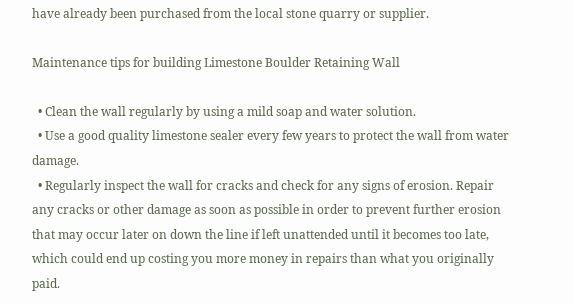have already been purchased from the local stone quarry or supplier.

Maintenance tips for building Limestone Boulder Retaining Wall

  • Clean the wall regularly by using a mild soap and water solution.
  • Use a good quality limestone sealer every few years to protect the wall from water damage.
  • Regularly inspect the wall for cracks and check for any signs of erosion. Repair any cracks or other damage as soon as possible in order to prevent further erosion that may occur later on down the line if left unattended until it becomes too late, which could end up costing you more money in repairs than what you originally paid.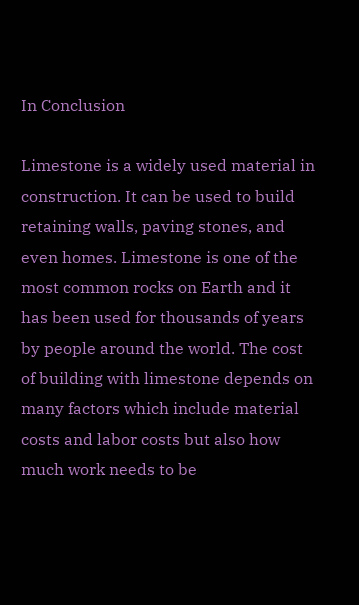In Conclusion

Limestone is a widely used material in construction. It can be used to build retaining walls, paving stones, and even homes. Limestone is one of the most common rocks on Earth and it has been used for thousands of years by people around the world. The cost of building with limestone depends on many factors which include material costs and labor costs but also how much work needs to be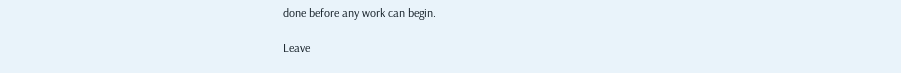done before any work can begin.

Leave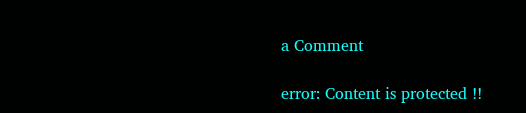a Comment

error: Content is protected !!